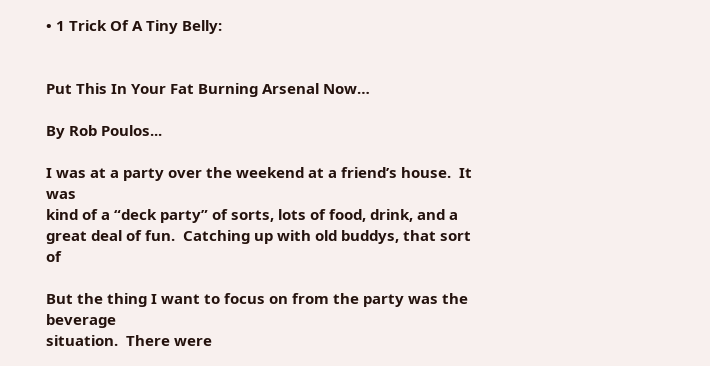• 1 Trick Of A Tiny Belly:


Put This In Your Fat Burning Arsenal Now…

By Rob Poulos...

I was at a party over the weekend at a friend’s house.  It was
kind of a “deck party” of sorts, lots of food, drink, and a
great deal of fun.  Catching up with old buddys, that sort of

But the thing I want to focus on from the party was the beverage
situation.  There were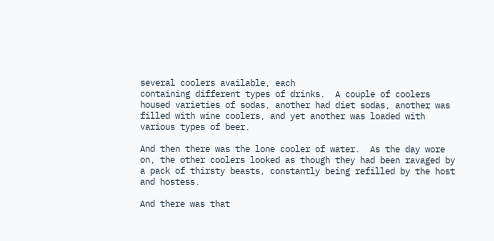several coolers available, each
containing different types of drinks.  A couple of coolers
housed varieties of sodas, another had diet sodas, another was
filled with wine coolers, and yet another was loaded with
various types of beer.

And then there was the lone cooler of water.  As the day wore
on, the other coolers looked as though they had been ravaged by
a pack of thirsty beasts, constantly being refilled by the host
and hostess.

And there was that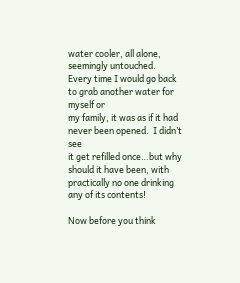water cooler, all alone, seemingly untouched.
Every time I would go back to grab another water for myself or
my family, it was as if it had never been opened.  I didn’t see
it get refilled once…but why should it have been, with
practically no one drinking any of its contents!

Now before you think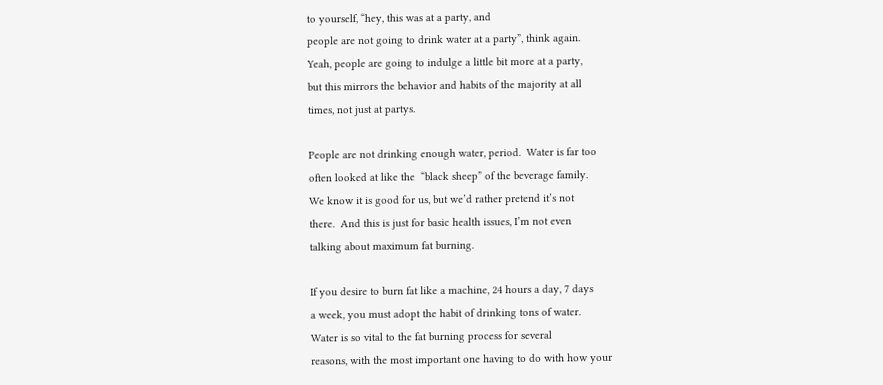to yourself, “hey, this was at a party, and
people are not going to drink water at a party”, think again.
Yeah, people are going to indulge a little bit more at a party,
but this mirrors the behavior and habits of the majority at all
times, not just at partys.

People are not drinking enough water, period.  Water is far too
often looked at like the  “black sheep” of the beverage family.
We know it is good for us, but we’d rather pretend it’s not
there.  And this is just for basic health issues, I’m not even
talking about maximum fat burning.

If you desire to burn fat like a machine, 24 hours a day, 7 days
a week, you must adopt the habit of drinking tons of water.
Water is so vital to the fat burning process for several
reasons, with the most important one having to do with how your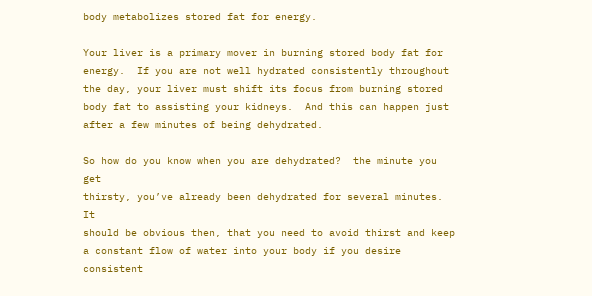body metabolizes stored fat for energy.

Your liver is a primary mover in burning stored body fat for
energy.  If you are not well hydrated consistently throughout
the day, your liver must shift its focus from burning stored
body fat to assisting your kidneys.  And this can happen just
after a few minutes of being dehydrated.

So how do you know when you are dehydrated?  the minute you get
thirsty, you’ve already been dehydrated for several minutes.  It
should be obvious then, that you need to avoid thirst and keep
a constant flow of water into your body if you desire consistent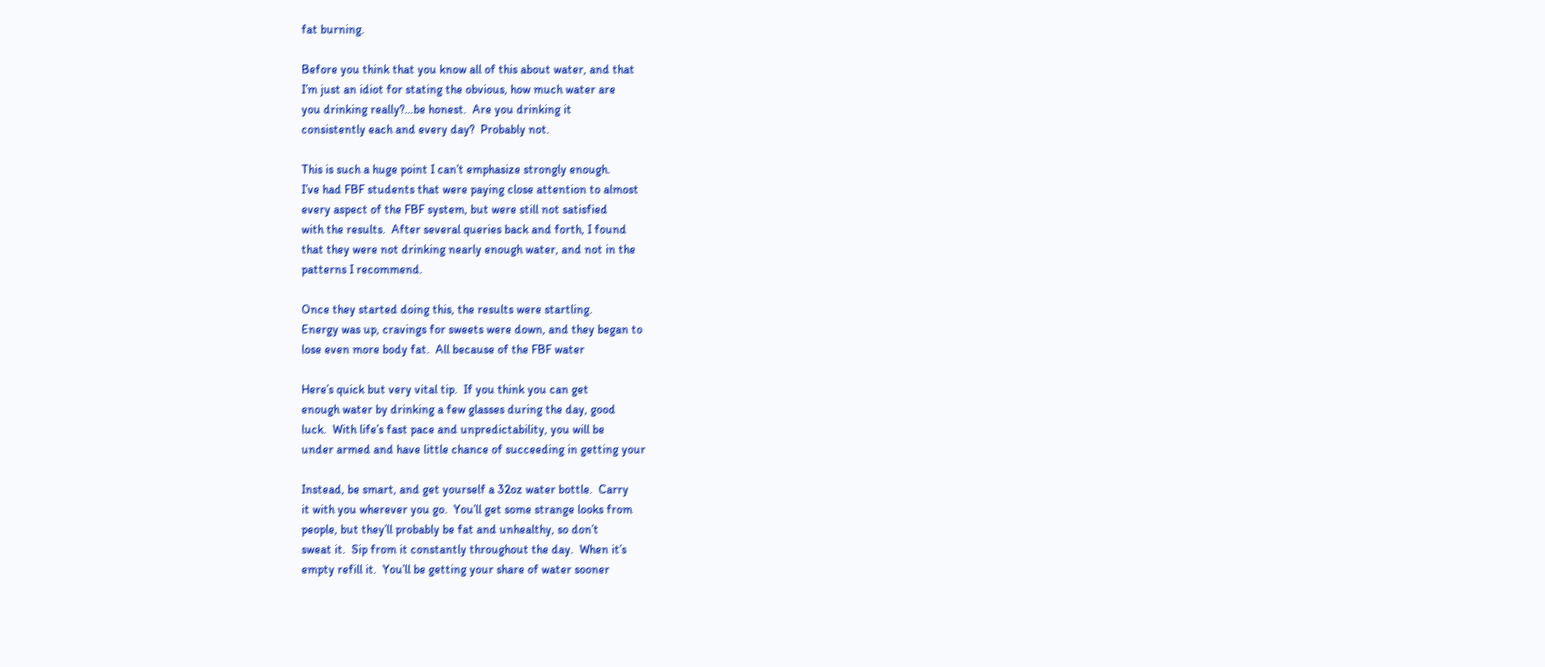fat burning.

Before you think that you know all of this about water, and that
I’m just an idiot for stating the obvious, how much water are
you drinking really?…be honest.  Are you drinking it
consistently each and every day?  Probably not.

This is such a huge point I can’t emphasize strongly enough.
I’ve had FBF students that were paying close attention to almost
every aspect of the FBF system, but were still not satisfied
with the results.  After several queries back and forth, I found
that they were not drinking nearly enough water, and not in the
patterns I recommend.

Once they started doing this, the results were startling.
Energy was up, cravings for sweets were down, and they began to
lose even more body fat.  All because of the FBF water

Here’s quick but very vital tip.  If you think you can get
enough water by drinking a few glasses during the day, good
luck.  With life’s fast pace and unpredictability, you will be
under armed and have little chance of succeeding in getting your

Instead, be smart, and get yourself a 32oz water bottle.  Carry
it with you wherever you go.  You’ll get some strange looks from
people, but they’ll probably be fat and unhealthy, so don’t
sweat it.  Sip from it constantly throughout the day.  When it’s
empty refill it.  You’ll be getting your share of water sooner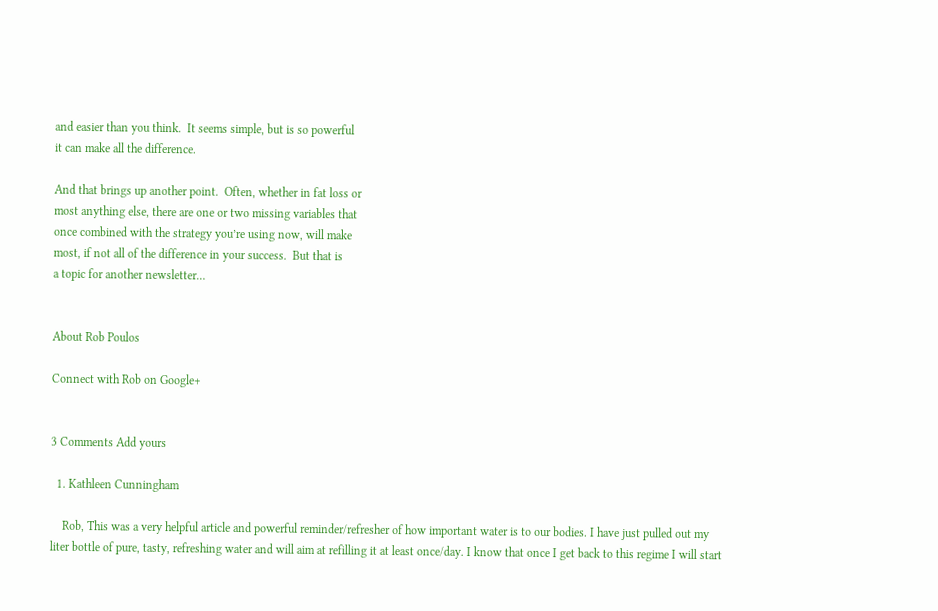and easier than you think.  It seems simple, but is so powerful
it can make all the difference.

And that brings up another point.  Often, whether in fat loss or
most anything else, there are one or two missing variables that
once combined with the strategy you’re using now, will make
most, if not all of the difference in your success.  But that is
a topic for another newsletter…


About Rob Poulos

Connect with Rob on Google+


3 Comments Add yours

  1. Kathleen Cunningham

    Rob, This was a very helpful article and powerful reminder/refresher of how important water is to our bodies. I have just pulled out my liter bottle of pure, tasty, refreshing water and will aim at refilling it at least once/day. I know that once I get back to this regime I will start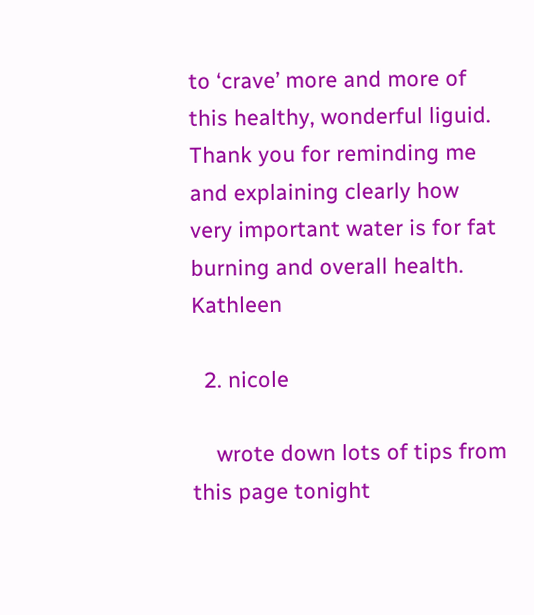to ‘crave’ more and more of this healthy, wonderful liguid. Thank you for reminding me and explaining clearly how very important water is for fat burning and overall health. Kathleen

  2. nicole

    wrote down lots of tips from this page tonight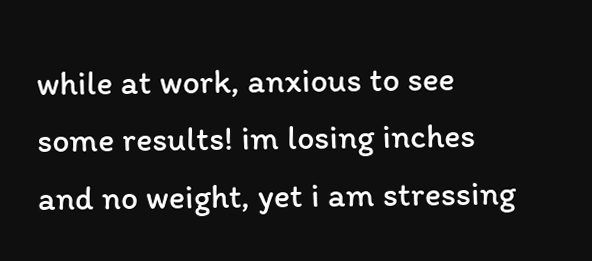while at work, anxious to see some results! im losing inches and no weight, yet i am stressing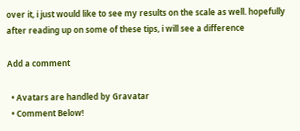over it, i just would like to see my results on the scale as well. hopefully after reading up on some of these tips, i will see a difference

Add a comment

  • Avatars are handled by Gravatar
  • Comment Below!